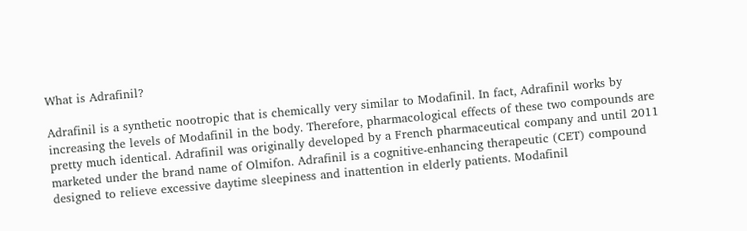What is Adrafinil?

Adrafinil is a synthetic nootropic that is chemically very similar to Modafinil. In fact, Adrafinil works by increasing the levels of Modafinil in the body. Therefore, pharmacological effects of these two compounds are pretty much identical. Adrafinil was originally developed by a French pharmaceutical company and until 2011 marketed under the brand name of Olmifon. Adrafinil is a cognitive-enhancing therapeutic (CET) compound designed to relieve excessive daytime sleepiness and inattention in elderly patients. Modafinil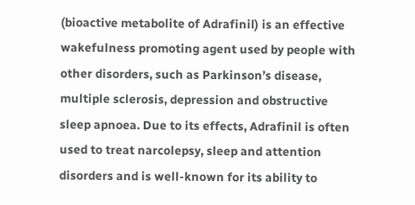(bioactive metabolite of Adrafinil) is an effective wakefulness promoting agent used by people with other disorders, such as Parkinson’s disease, multiple sclerosis, depression and obstructive sleep apnoea. Due to its effects, Adrafinil is often used to treat narcolepsy, sleep and attention disorders and is well-known for its ability to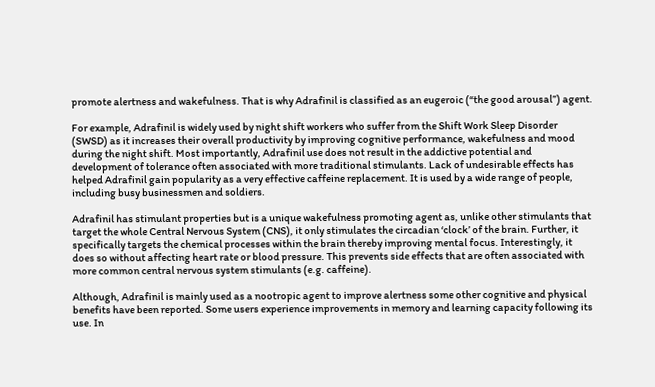promote alertness and wakefulness. That is why Adrafinil is classified as an eugeroic (“the good arousal”) agent.

For example, Adrafinil is widely used by night shift workers who suffer from the Shift Work Sleep Disorder (SWSD) as it increases their overall productivity by improving cognitive performance, wakefulness and mood during the night shift. Most importantly, Adrafinil use does not result in the addictive potential and development of tolerance often associated with more traditional stimulants. Lack of undesirable effects has helped Adrafinil gain popularity as a very effective caffeine replacement. It is used by a wide range of people, including busy businessmen and soldiers.

Adrafinil has stimulant properties but is a unique wakefulness promoting agent as, unlike other stimulants that target the whole Central Nervous System (CNS), it only stimulates the circadian ‘clock’ of the brain. Further, it specifically targets the chemical processes within the brain thereby improving mental focus. Interestingly, it does so without affecting heart rate or blood pressure. This prevents side effects that are often associated with more common central nervous system stimulants (e.g. caffeine).

Although, Adrafinil is mainly used as a nootropic agent to improve alertness some other cognitive and physical benefits have been reported. Some users experience improvements in memory and learning capacity following its use. In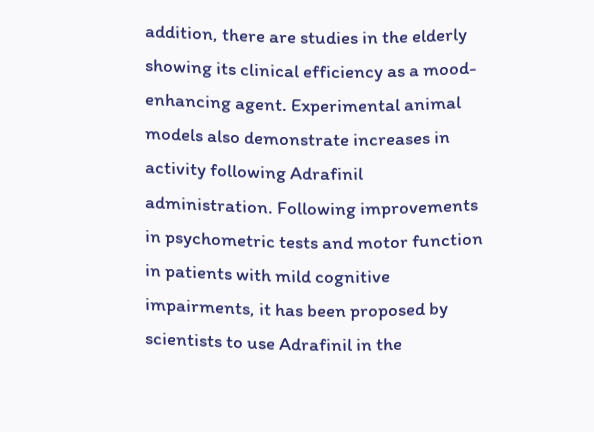addition, there are studies in the elderly showing its clinical efficiency as a mood-enhancing agent. Experimental animal models also demonstrate increases in activity following Adrafinil administration. Following improvements in psychometric tests and motor function in patients with mild cognitive impairments, it has been proposed by scientists to use Adrafinil in the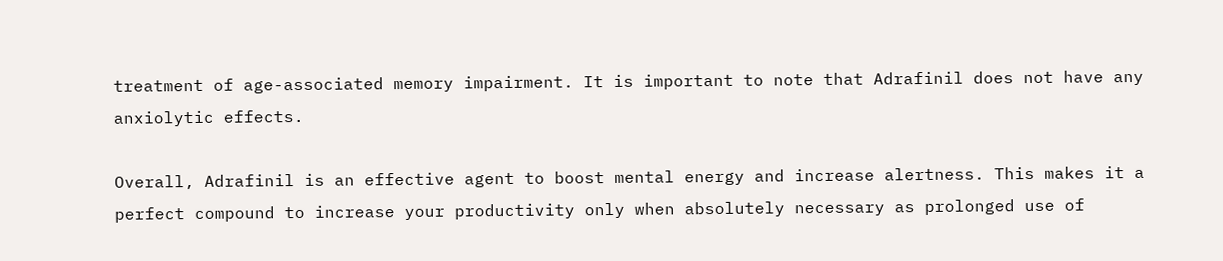treatment of age-associated memory impairment. It is important to note that Adrafinil does not have any anxiolytic effects.

Overall, Adrafinil is an effective agent to boost mental energy and increase alertness. This makes it a perfect compound to increase your productivity only when absolutely necessary as prolonged use of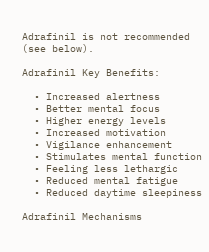Adrafinil is not recommended (see below).

Adrafinil Key Benefits:

  • Increased alertness
  • Better mental focus
  • Higher energy levels
  • Increased motivation
  • Vigilance enhancement
  • Stimulates mental function
  • Feeling less lethargic
  • Reduced mental fatigue
  • Reduced daytime sleepiness

Adrafinil Mechanisms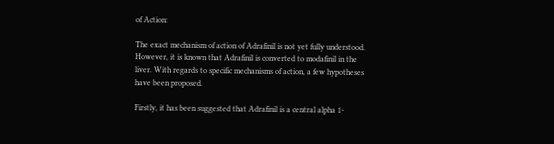of Action:

The exact mechanism of action of Adrafinil is not yet fully understood. However, it is known that Adrafinil is converted to modafinil in the liver. With regards to specific mechanisms of action, a few hypotheses have been proposed.

Firstly, it has been suggested that Adrafinil is a central alpha 1-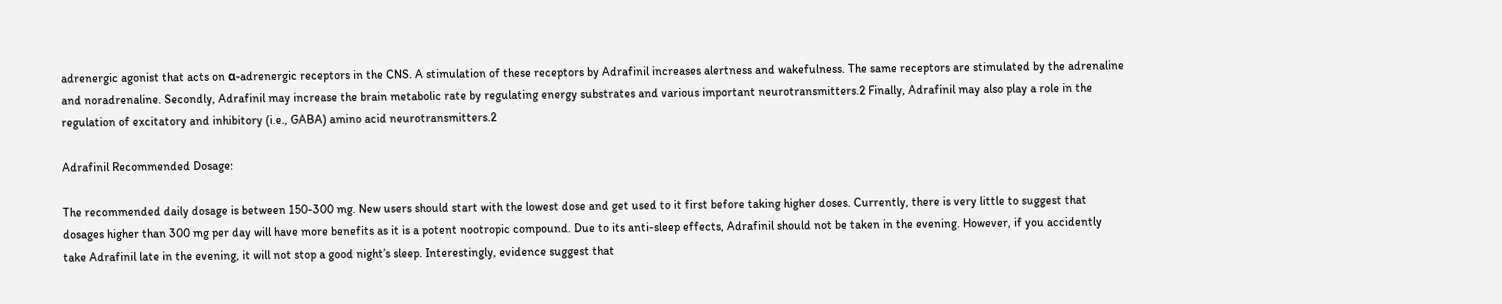adrenergic agonist that acts on α-adrenergic receptors in the CNS. A stimulation of these receptors by Adrafinil increases alertness and wakefulness. The same receptors are stimulated by the adrenaline and noradrenaline. Secondly, Adrafinil may increase the brain metabolic rate by regulating energy substrates and various important neurotransmitters.2 Finally, Adrafinil may also play a role in the regulation of excitatory and inhibitory (i.e., GABA) amino acid neurotransmitters.2

Adrafinil Recommended Dosage:

The recommended daily dosage is between 150-300 mg. New users should start with the lowest dose and get used to it first before taking higher doses. Currently, there is very little to suggest that dosages higher than 300 mg per day will have more benefits as it is a potent nootropic compound. Due to its anti-sleep effects, Adrafinil should not be taken in the evening. However, if you accidently take Adrafinil late in the evening, it will not stop a good night’s sleep. Interestingly, evidence suggest that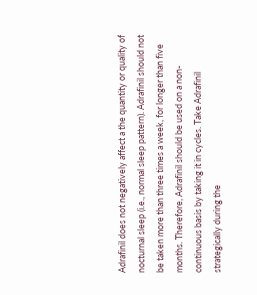Adrafinil does not negatively affect a the quantity or quality of nocturnal sleep (i.e., normal sleep pattern). Adrafinil should not be taken more than three times a week, for longer than five months. Therefore, Adrafinil should be used on a non-continuous basis by taking it in cycles. Take Adrafinil strategically during the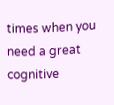times when you need a great cognitive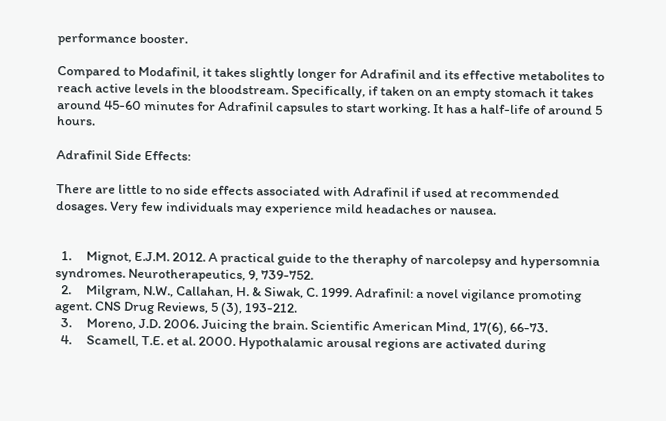performance booster.

Compared to Modafinil, it takes slightly longer for Adrafinil and its effective metabolites to reach active levels in the bloodstream. Specifically, if taken on an empty stomach it takes around 45-60 minutes for Adrafinil capsules to start working. It has a half-life of around 5 hours.

Adrafinil Side Effects:

There are little to no side effects associated with Adrafinil if used at recommended dosages. Very few individuals may experience mild headaches or nausea.


  1.     Mignot, E.J.M. 2012. A practical guide to the theraphy of narcolepsy and hypersomnia syndromes. Neurotherapeutics, 9, 739-752.
  2.     Milgram, N.W., Callahan, H. & Siwak, C. 1999. Adrafinil: a novel vigilance promoting agent. CNS Drug Reviews, 5 (3), 193-212.
  3.     Moreno, J.D. 2006. Juicing the brain. Scientific American Mind, 17(6), 66-73.
  4.     Scamell, T.E. et al. 2000. Hypothalamic arousal regions are activated during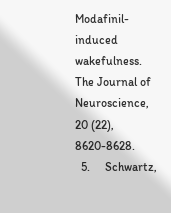Modafinil-induced wakefulness. The Journal of Neuroscience, 20 (22), 8620-8628.
  5.     Schwartz,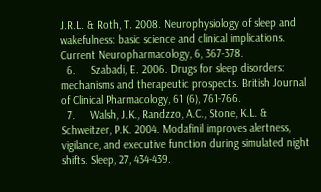J.R.L. & Roth, T. 2008. Neurophysiology of sleep and wakefulness: basic science and clinical implications. Current Neuropharmacology, 6, 367-378.
  6.     Szabadi, E. 2006. Drugs for sleep disorders: mechanisms and therapeutic prospects. British Journal of Clinical Pharmacology, 61 (6), 761-766.
  7.     Walsh, J.K., Randzzo, A.C., Stone, K.L. & Schweitzer, P.K. 2004. Modafinil improves alertness, vigilance, and executive function during simulated night shifts. Sleep, 27, 434-439.